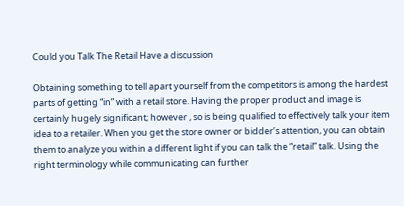Could you Talk The Retail Have a discussion

Obtaining something to tell apart yourself from the competitors is among the hardest parts of getting “in” with a retail store. Having the proper product and image is certainly hugely significant; however , so is being qualified to effectively talk your item idea to a retailer. When you get the store owner or bidder’s attention, you can obtain them to analyze you within a different light if you can talk the “retail” talk. Using the right terminology while communicating can further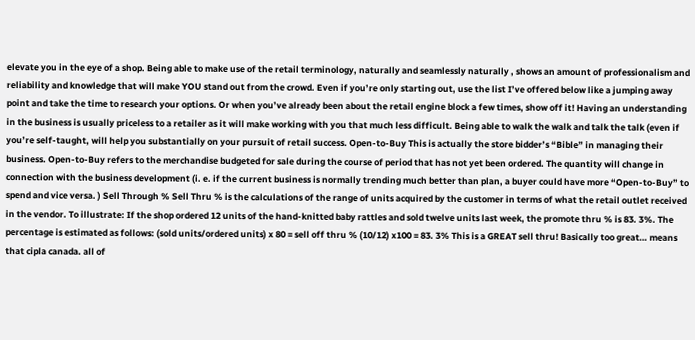elevate you in the eye of a shop. Being able to make use of the retail terminology, naturally and seamlessly naturally , shows an amount of professionalism and reliability and knowledge that will make YOU stand out from the crowd. Even if you’re only starting out, use the list I’ve offered below like a jumping away point and take the time to research your options. Or when you’ve already been about the retail engine block a few times, show off it! Having an understanding in the business is usually priceless to a retailer as it will make working with you that much less difficult. Being able to walk the walk and talk the talk (even if you’re self-taught, will help you substantially on your pursuit of retail success. Open-to-Buy This is actually the store bidder’s “Bible” in managing their business. Open-to-Buy refers to the merchandise budgeted for sale during the course of period that has not yet been ordered. The quantity will change in connection with the business development (i. e. if the current business is normally trending much better than plan, a buyer could have more “Open-to-Buy” to spend and vice versa. ) Sell Through % Sell Thru % is the calculations of the range of units acquired by the customer in terms of what the retail outlet received in the vendor. To illustrate: If the shop ordered 12 units of the hand-knitted baby rattles and sold twelve units last week, the promote thru % is 83. 3%. The percentage is estimated as follows: (sold units/ordered units) x 80 = sell off thru % (10/12) x100 = 83. 3% This is a GREAT sell thru! Basically too great… means that cipla canada. all of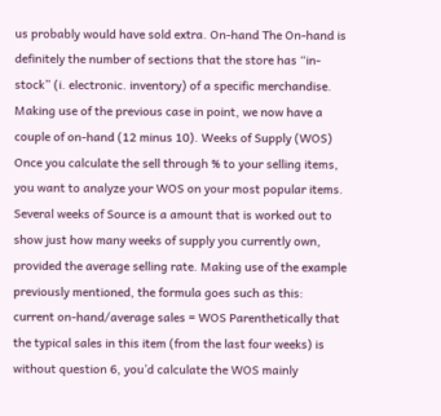us probably would have sold extra. On-hand The On-hand is definitely the number of sections that the store has “in-stock” (i. electronic. inventory) of a specific merchandise. Making use of the previous case in point, we now have a couple of on-hand (12 minus 10). Weeks of Supply (WOS) Once you calculate the sell through % to your selling items, you want to analyze your WOS on your most popular items. Several weeks of Source is a amount that is worked out to show just how many weeks of supply you currently own, provided the average selling rate. Making use of the example previously mentioned, the formula goes such as this: current on-hand/average sales = WOS Parenthetically that the typical sales in this item (from the last four weeks) is without question 6, you’d calculate the WOS mainly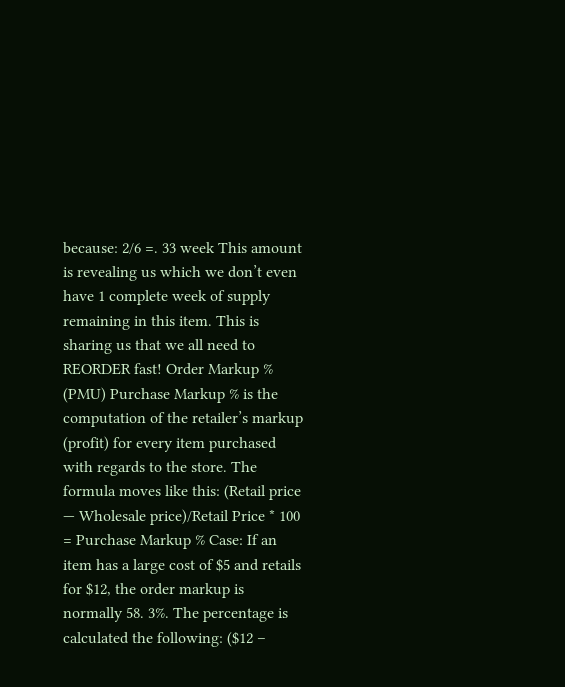because: 2/6 =. 33 week This amount is revealing us which we don’t even have 1 complete week of supply remaining in this item. This is sharing us that we all need to REORDER fast! Order Markup % (PMU) Purchase Markup % is the computation of the retailer’s markup (profit) for every item purchased with regards to the store. The formula moves like this: (Retail price — Wholesale price)/Retail Price * 100 = Purchase Markup % Case: If an item has a large cost of $5 and retails for $12, the order markup is normally 58. 3%. The percentage is calculated the following: ($12 –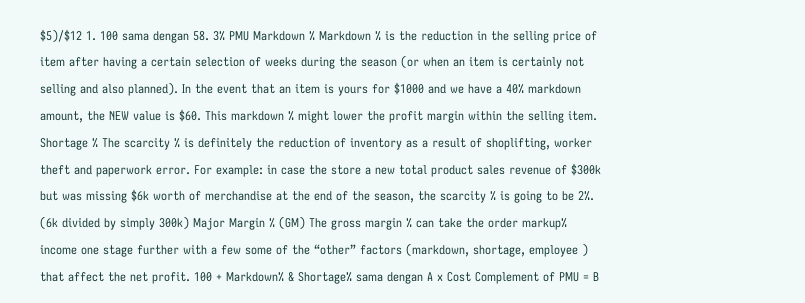$5)/$12 1. 100 sama dengan 58. 3% PMU Markdown % Markdown % is the reduction in the selling price of item after having a certain selection of weeks during the season (or when an item is certainly not selling and also planned). In the event that an item is yours for $1000 and we have a 40% markdown amount, the NEW value is $60. This markdown % might lower the profit margin within the selling item. Shortage % The scarcity % is definitely the reduction of inventory as a result of shoplifting, worker theft and paperwork error. For example: in case the store a new total product sales revenue of $300k but was missing $6k worth of merchandise at the end of the season, the scarcity % is going to be 2%. (6k divided by simply 300k) Major Margin % (GM) The gross margin % can take the order markup% income one stage further with a few some of the “other” factors (markdown, shortage, employee ) that affect the net profit. 100 + Markdown% & Shortage% sama dengan A x Cost Complement of PMU = B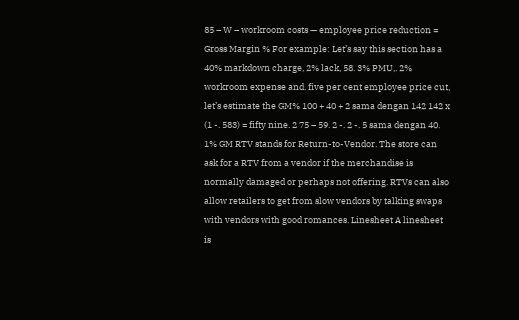85 – W – workroom costs — employee price reduction = Gross Margin % For example: Let’s say this section has a 40% markdown charge, 2% lack, 58. 3% PMU,. 2% workroom expense and. five per cent employee price cut, let’s estimate the GM% 100 + 40 + 2 sama dengan 142 142 x (1 -. 583) = fifty nine. 2 75 – 59. 2 -. 2 -. 5 sama dengan 40. 1% GM RTV stands for Return-to-Vendor. The store can ask for a RTV from a vendor if the merchandise is normally damaged or perhaps not offering. RTVs can also allow retailers to get from slow vendors by talking swaps with vendors with good romances. Linesheet A linesheet is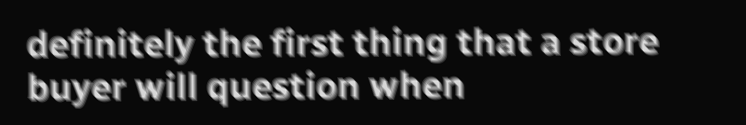definitely the first thing that a store buyer will question when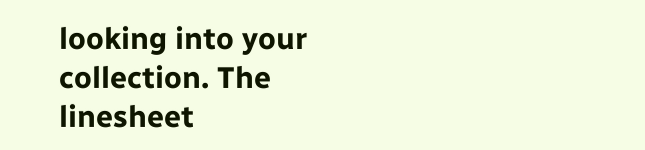looking into your collection. The linesheet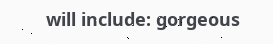will include: gorgeous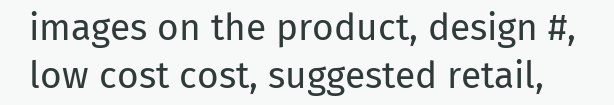images on the product, design #, low cost cost, suggested retail,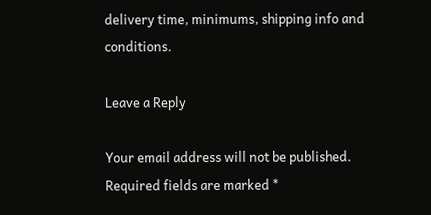delivery time, minimums, shipping info and conditions.

Leave a Reply

Your email address will not be published. Required fields are marked *